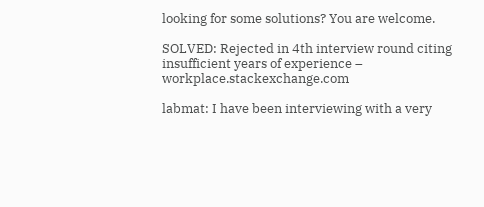looking for some solutions? You are welcome.

SOLVED: Rejected in 4th interview round citing insufficient years of experience – workplace.stackexchange.com

labmat: I have been interviewing with a very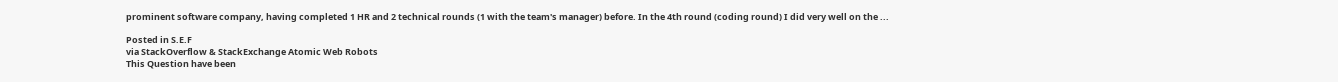prominent software company, having completed 1 HR and 2 technical rounds (1 with the team's manager) before. In the 4th round (coding round) I did very well on the ...

Posted in S.E.F
via StackOverflow & StackExchange Atomic Web Robots
This Question have been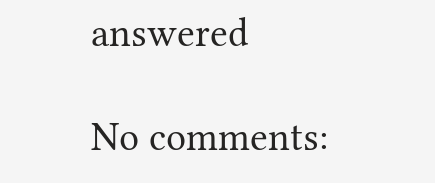answered

No comments: